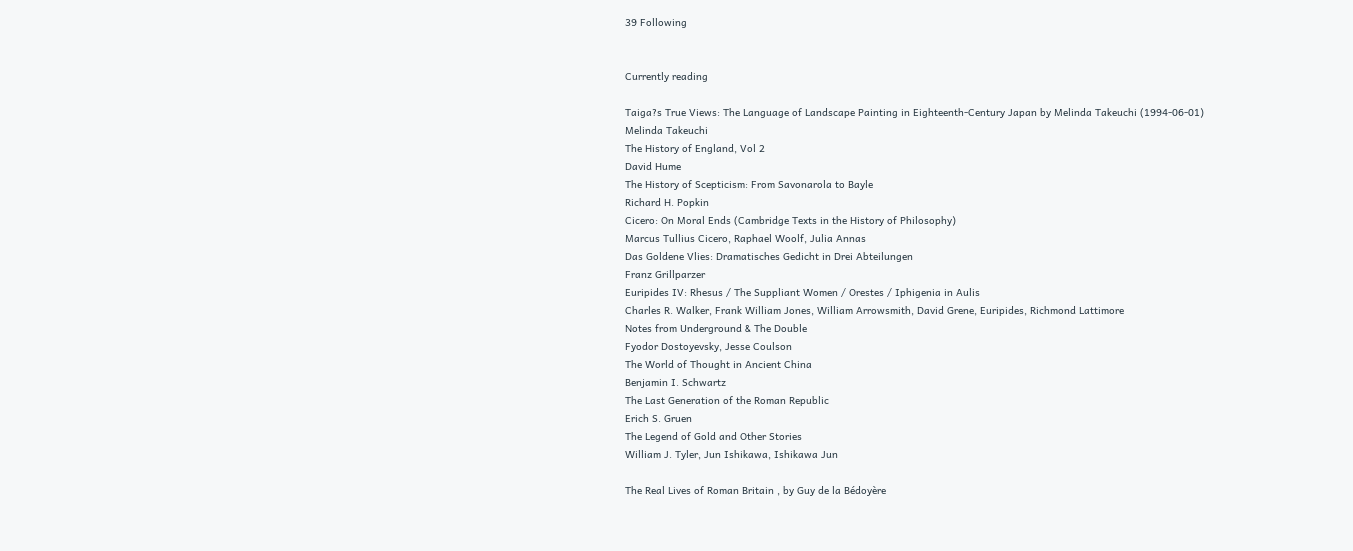39 Following


Currently reading

Taiga?s True Views: The Language of Landscape Painting in Eighteenth-Century Japan by Melinda Takeuchi (1994-06-01)
Melinda Takeuchi
The History of England, Vol 2
David Hume
The History of Scepticism: From Savonarola to Bayle
Richard H. Popkin
Cicero: On Moral Ends (Cambridge Texts in the History of Philosophy)
Marcus Tullius Cicero, Raphael Woolf, Julia Annas
Das Goldene Vlies: Dramatisches Gedicht in Drei Abteilungen
Franz Grillparzer
Euripides IV: Rhesus / The Suppliant Women / Orestes / Iphigenia in Aulis
Charles R. Walker, Frank William Jones, William Arrowsmith, David Grene, Euripides, Richmond Lattimore
Notes from Underground & The Double
Fyodor Dostoyevsky, Jesse Coulson
The World of Thought in Ancient China
Benjamin I. Schwartz
The Last Generation of the Roman Republic
Erich S. Gruen
The Legend of Gold and Other Stories
William J. Tyler, Jun Ishikawa, Ishikawa Jun

The Real Lives of Roman Britain , by Guy de la Bédoyère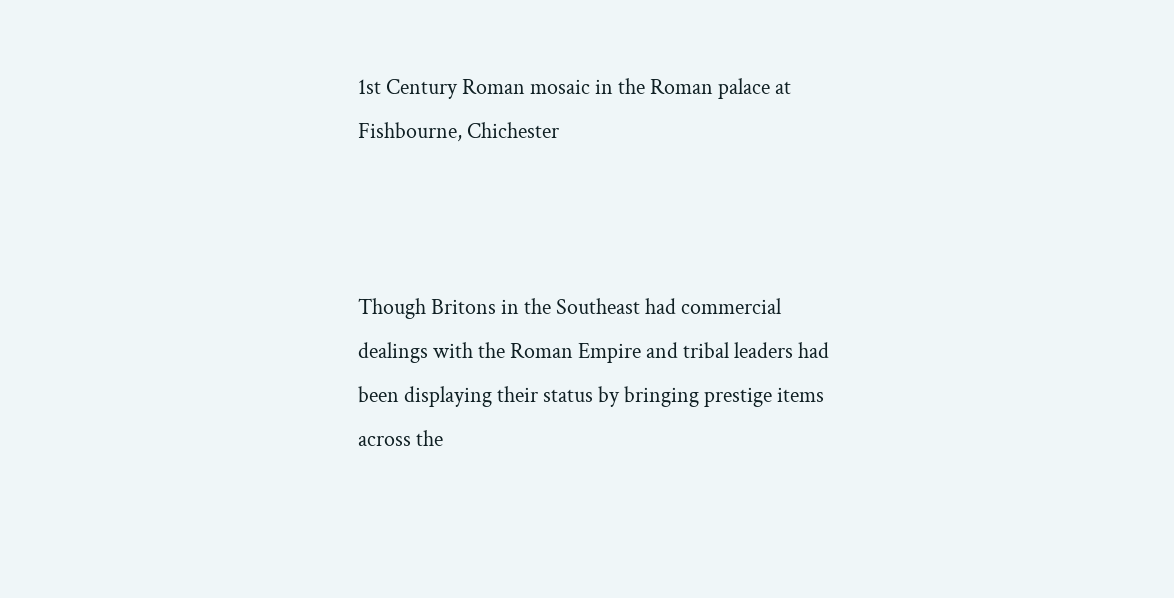1st Century Roman mosaic in the Roman palace at Fishbourne, Chichester



Though Britons in the Southeast had commercial dealings with the Roman Empire and tribal leaders had been displaying their status by bringing prestige items across the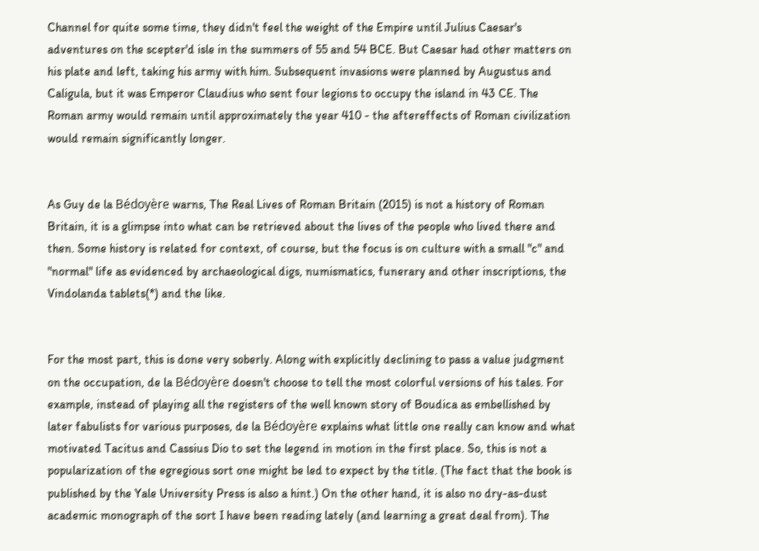Channel for quite some time, they didn't feel the weight of the Empire until Julius Caesar's adventures on the scepter'd isle in the summers of 55 and 54 BCE. But Caesar had other matters on his plate and left, taking his army with him. Subsequent invasions were planned by Augustus and Caligula, but it was Emperor Claudius who sent four legions to occupy the island in 43 CE. The Roman army would remain until approximately the year 410 - the aftereffects of Roman civilization would remain significantly longer.


As Guy de la Bédoyère warns, The Real Lives of Roman Britain (2015) is not a history of Roman Britain, it is a glimpse into what can be retrieved about the lives of the people who lived there and then. Some history is related for context, of course, but the focus is on culture with a small "c" and "normal" life as evidenced by archaeological digs, numismatics, funerary and other inscriptions, the Vindolanda tablets(*) and the like.


For the most part, this is done very soberly. Along with explicitly declining to pass a value judgment on the occupation, de la Bédoyère doesn't choose to tell the most colorful versions of his tales. For example, instead of playing all the registers of the well known story of Boudica as embellished by later fabulists for various purposes, de la Bédoyère explains what little one really can know and what motivated Tacitus and Cassius Dio to set the legend in motion in the first place. So, this is not a popularization of the egregious sort one might be led to expect by the title. (The fact that the book is published by the Yale University Press is also a hint.) On the other hand, it is also no dry-as-dust academic monograph of the sort I have been reading lately (and learning a great deal from). The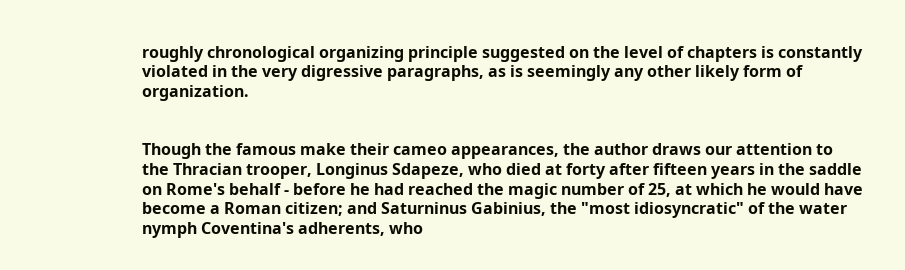roughly chronological organizing principle suggested on the level of chapters is constantly violated in the very digressive paragraphs, as is seemingly any other likely form of organization.


Though the famous make their cameo appearances, the author draws our attention to the Thracian trooper, Longinus Sdapeze, who died at forty after fifteen years in the saddle on Rome's behalf - before he had reached the magic number of 25, at which he would have become a Roman citizen; and Saturninus Gabinius, the "most idiosyncratic" of the water nymph Coventina's adherents, who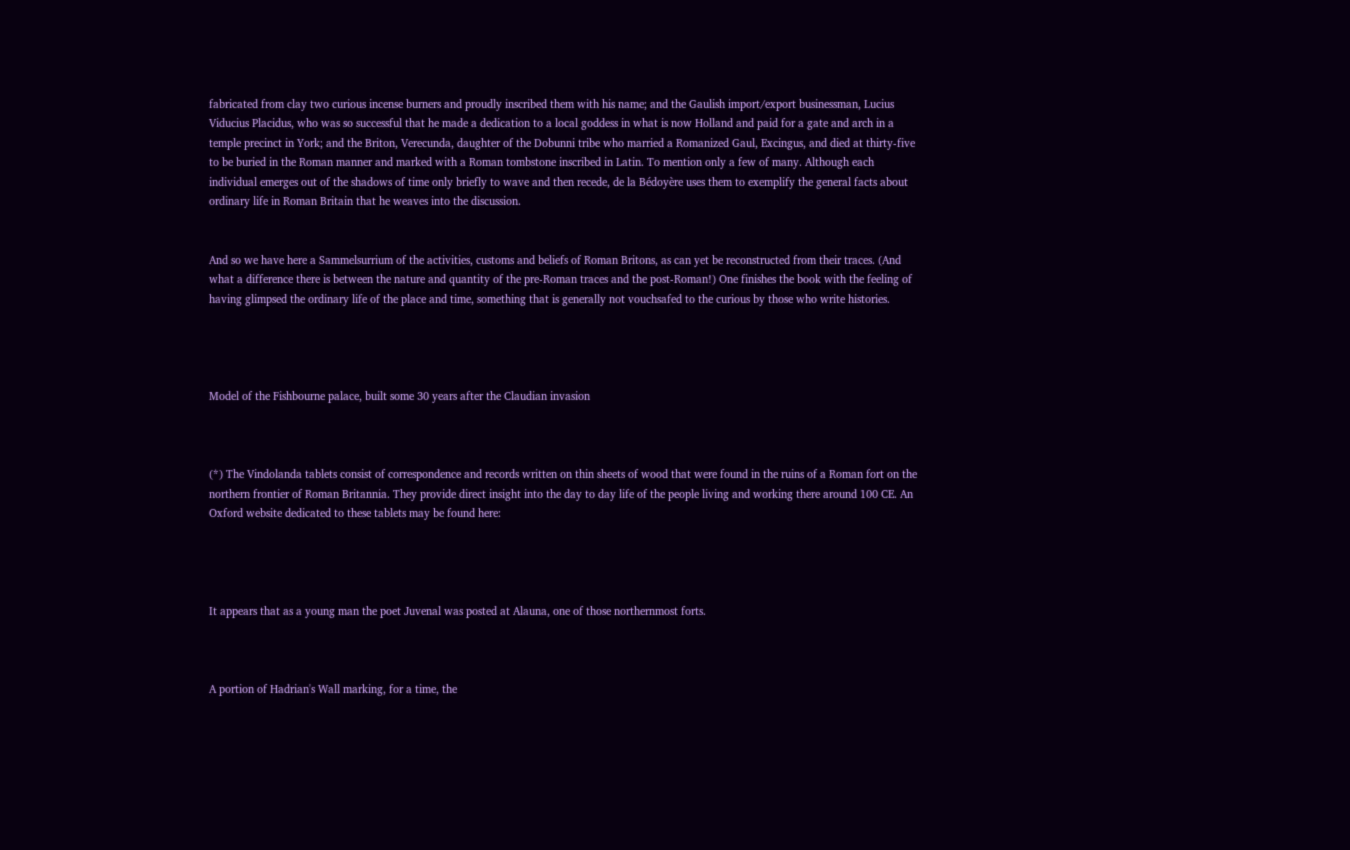fabricated from clay two curious incense burners and proudly inscribed them with his name; and the Gaulish import/export businessman, Lucius Viducius Placidus, who was so successful that he made a dedication to a local goddess in what is now Holland and paid for a gate and arch in a temple precinct in York; and the Briton, Verecunda, daughter of the Dobunni tribe who married a Romanized Gaul, Excingus, and died at thirty-five to be buried in the Roman manner and marked with a Roman tombstone inscribed in Latin. To mention only a few of many. Although each individual emerges out of the shadows of time only briefly to wave and then recede, de la Bédoyère uses them to exemplify the general facts about ordinary life in Roman Britain that he weaves into the discussion.


And so we have here a Sammelsurrium of the activities, customs and beliefs of Roman Britons, as can yet be reconstructed from their traces. (And what a difference there is between the nature and quantity of the pre-Roman traces and the post-Roman!) One finishes the book with the feeling of having glimpsed the ordinary life of the place and time, something that is generally not vouchsafed to the curious by those who write histories.




Model of the Fishbourne palace, built some 30 years after the Claudian invasion



(*) The Vindolanda tablets consist of correspondence and records written on thin sheets of wood that were found in the ruins of a Roman fort on the northern frontier of Roman Britannia. They provide direct insight into the day to day life of the people living and working there around 100 CE. An Oxford website dedicated to these tablets may be found here:




It appears that as a young man the poet Juvenal was posted at Alauna, one of those northernmost forts.



A portion of Hadrian's Wall marking, for a time, the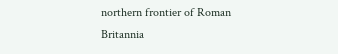northern frontier of Roman Britannia